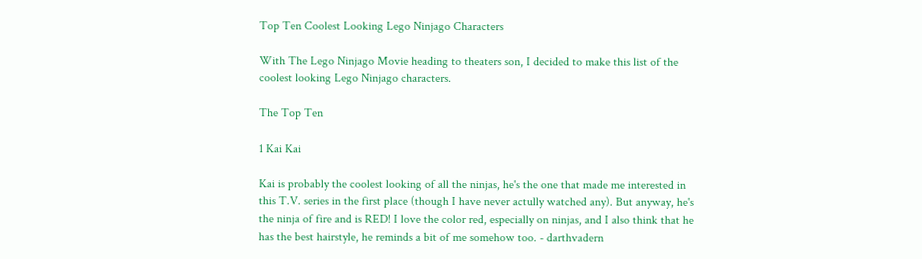Top Ten Coolest Looking Lego Ninjago Characters

With The Lego Ninjago Movie heading to theaters son, I decided to make this list of the coolest looking Lego Ninjago characters.

The Top Ten

1 Kai Kai

Kai is probably the coolest looking of all the ninjas, he's the one that made me interested in this T.V. series in the first place (though I have never actully watched any). But anyway, he's the ninja of fire and is RED! I love the color red, especially on ninjas, and I also think that he has the best hairstyle, he reminds a bit of me somehow too. - darthvadern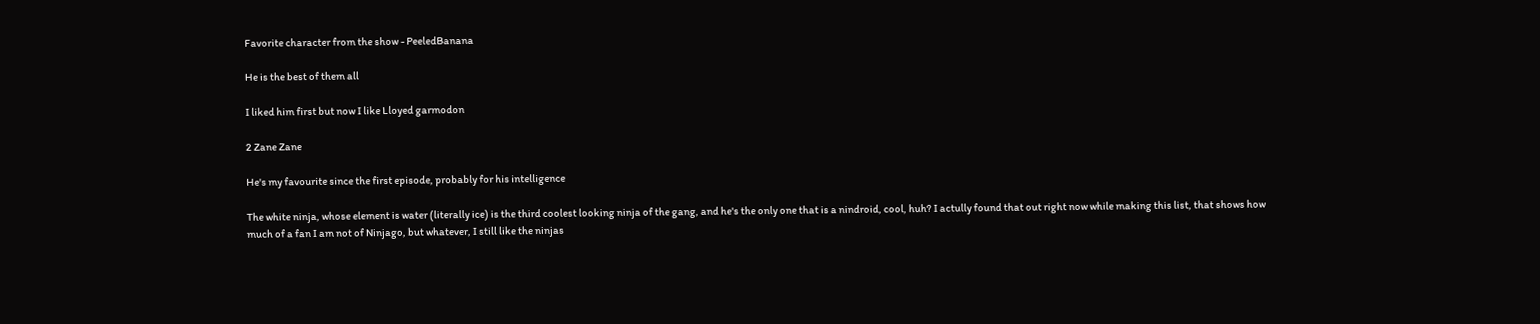Favorite character from the show - PeeledBanana

He is the best of them all

I liked him first but now I like Lloyed garmodon

2 Zane Zane

He's my favourite since the first episode, probably for his intelligence

The white ninja, whose element is water (literally ice) is the third coolest looking ninja of the gang, and he's the only one that is a nindroid, cool, huh? I actully found that out right now while making this list, that shows how much of a fan I am not of Ninjago, but whatever, I still like the ninjas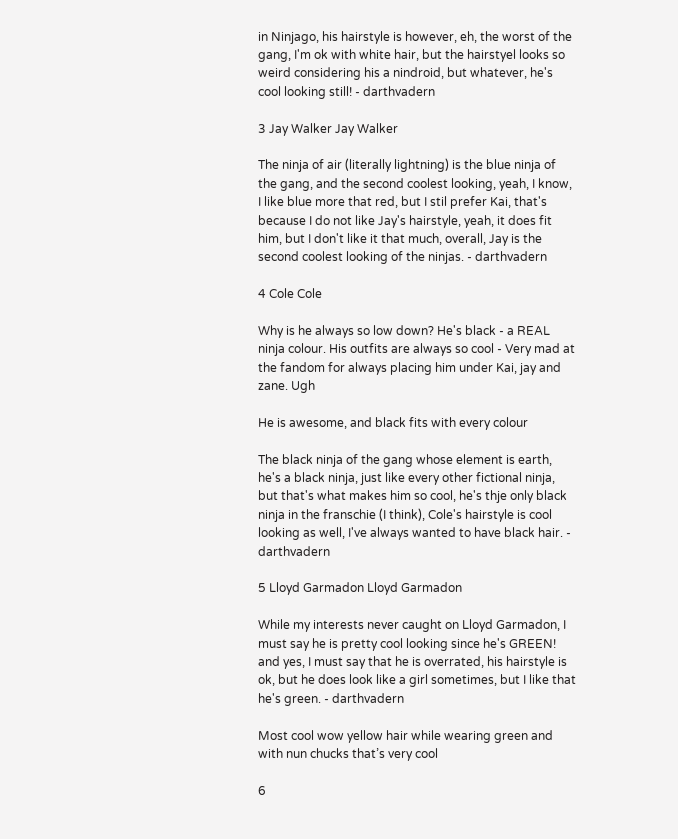in Ninjago, his hairstyle is however, eh, the worst of the gang, I'm ok with white hair, but the hairstyel looks so weird considering his a nindroid, but whatever, he's cool looking still! - darthvadern

3 Jay Walker Jay Walker

The ninja of air (literally lightning) is the blue ninja of the gang, and the second coolest looking, yeah, I know, I like blue more that red, but I stil prefer Kai, that's because I do not like Jay's hairstyle, yeah, it does fit him, but I don't like it that much, overall, Jay is the second coolest looking of the ninjas. - darthvadern

4 Cole Cole

Why is he always so low down? He's black - a REAL ninja colour. His outfits are always so cool - Very mad at the fandom for always placing him under Kai, jay and zane. Ugh

He is awesome, and black fits with every colour

The black ninja of the gang whose element is earth, he's a black ninja, just like every other fictional ninja, but that's what makes him so cool, he's thje only black ninja in the franschie (I think), Cole's hairstyle is cool looking as well, I've always wanted to have black hair. - darthvadern

5 Lloyd Garmadon Lloyd Garmadon

While my interests never caught on Lloyd Garmadon, I must say he is pretty cool looking since he's GREEN! and yes, I must say that he is overrated, his hairstyle is ok, but he does look like a girl sometimes, but I like that he's green. - darthvadern

Most cool wow yellow hair while wearing green and with nun chucks that’s very cool

6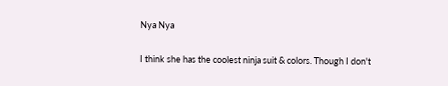Nya Nya

I think she has the coolest ninja suit & colors. Though I don't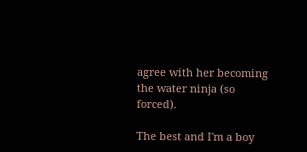agree with her becoming the water ninja (so forced).

The best and I'm a boy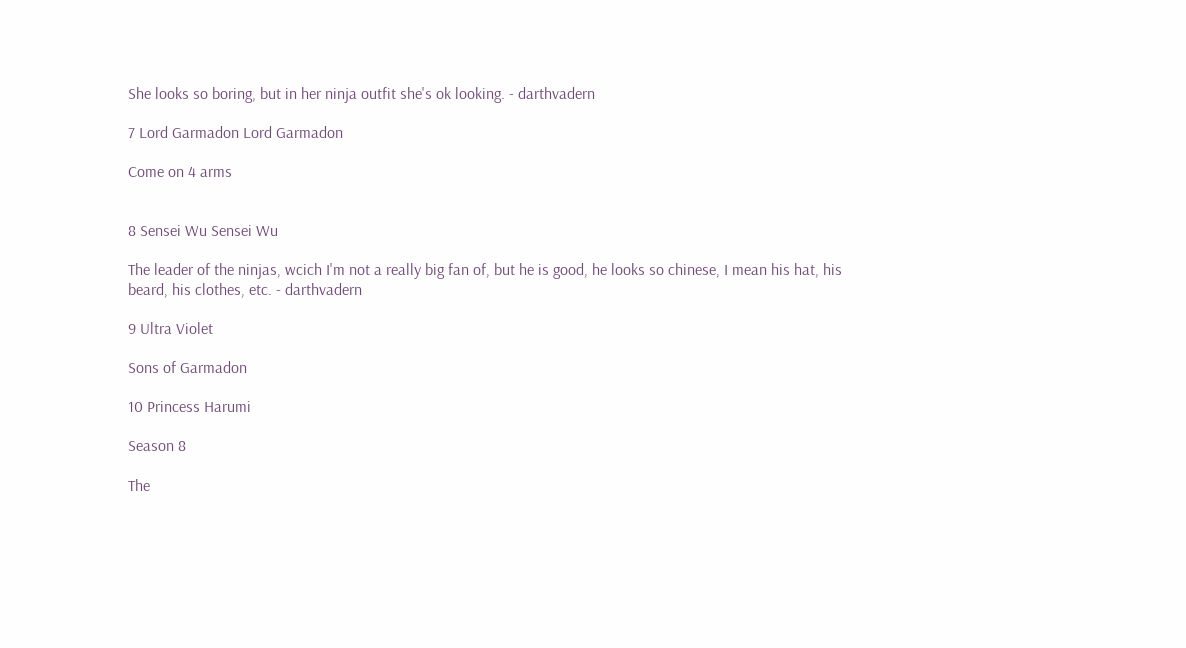She looks so boring, but in her ninja outfit she's ok looking. - darthvadern

7 Lord Garmadon Lord Garmadon

Come on 4 arms


8 Sensei Wu Sensei Wu

The leader of the ninjas, wcich I'm not a really big fan of, but he is good, he looks so chinese, I mean his hat, his beard, his clothes, etc. - darthvadern

9 Ultra Violet

Sons of Garmadon

10 Princess Harumi

Season 8

The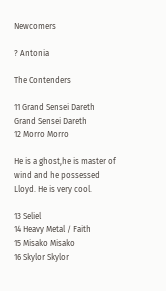Newcomers

? Antonia

The Contenders

11 Grand Sensei Dareth Grand Sensei Dareth
12 Morro Morro

He is a ghost,he is master of wind and he possessed Lloyd. He is very cool.

13 Seliel
14 Heavy Metal / Faith
15 Misako Misako
16 Skylor Skylor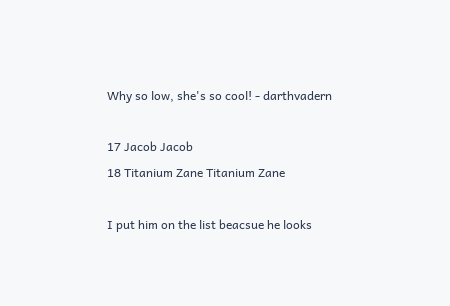Why so low, she's so cool! - darthvadern

17 Jacob Jacob
18 Titanium Zane Titanium Zane

I put him on the list beacsue he looks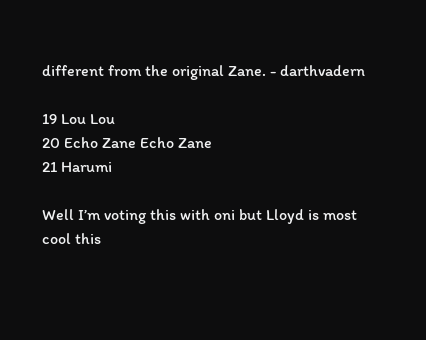different from the original Zane. - darthvadern

19 Lou Lou
20 Echo Zane Echo Zane
21 Harumi

Well I’m voting this with oni but Lloyd is most cool this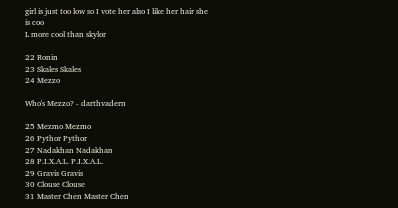girl is just too low so I vote her also I like her hair she is coo
L more cool than skylor

22 Ronin
23 Skales Skales
24 Mezzo

Who's Mezzo? - darthvadern

25 Mezmo Mezmo
26 Pythor Pythor
27 Nadakhan Nadakhan
28 P.I.X.A.L. P.I.X.A.L.
29 Gravis Gravis
30 Clouse Clouse
31 Master Chen Master Chen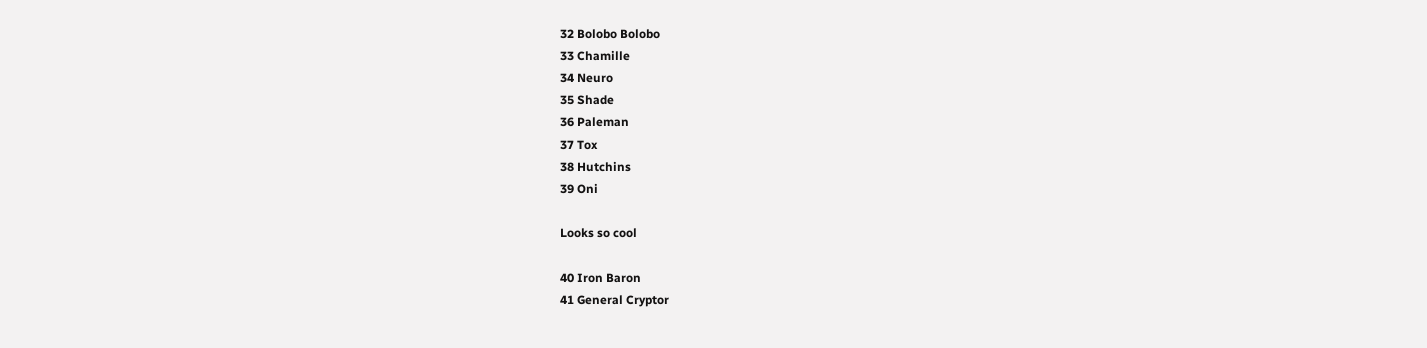32 Bolobo Bolobo
33 Chamille
34 Neuro
35 Shade
36 Paleman
37 Tox
38 Hutchins
39 Oni

Looks so cool

40 Iron Baron
41 General Cryptor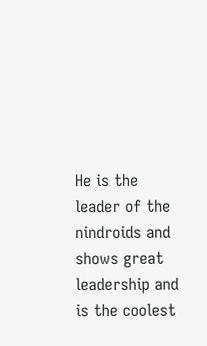He is the leader of the nindroids and shows great leadership and is the coolest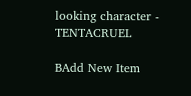looking character - TENTACRUEL

BAdd New Item